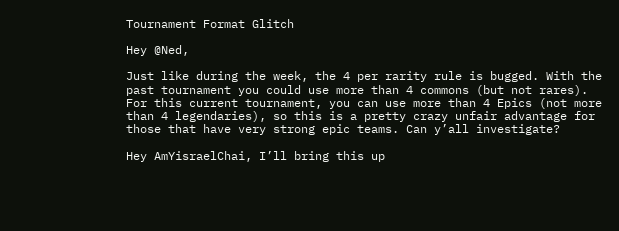Tournament Format Glitch

Hey @Ned,

Just like during the week, the 4 per rarity rule is bugged. With the past tournament you could use more than 4 commons (but not rares). For this current tournament, you can use more than 4 Epics (not more than 4 legendaries), so this is a pretty crazy unfair advantage for those that have very strong epic teams. Can y’all investigate?

Hey AmYisraelChai, I’ll bring this up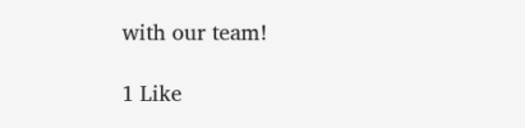with our team!

1 Like